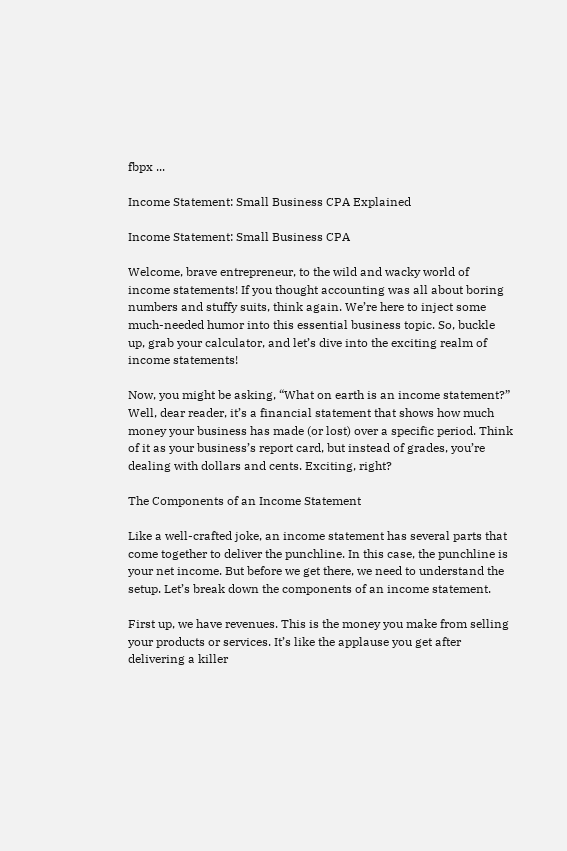fbpx ...

Income Statement: Small Business CPA Explained

Income Statement: Small Business CPA

Welcome, brave entrepreneur, to the wild and wacky world of income statements! If you thought accounting was all about boring numbers and stuffy suits, think again. We’re here to inject some much-needed humor into this essential business topic. So, buckle up, grab your calculator, and let’s dive into the exciting realm of income statements!

Now, you might be asking, “What on earth is an income statement?” Well, dear reader, it’s a financial statement that shows how much money your business has made (or lost) over a specific period. Think of it as your business’s report card, but instead of grades, you’re dealing with dollars and cents. Exciting, right?

The Components of an Income Statement

Like a well-crafted joke, an income statement has several parts that come together to deliver the punchline. In this case, the punchline is your net income. But before we get there, we need to understand the setup. Let’s break down the components of an income statement.

First up, we have revenues. This is the money you make from selling your products or services. It’s like the applause you get after delivering a killer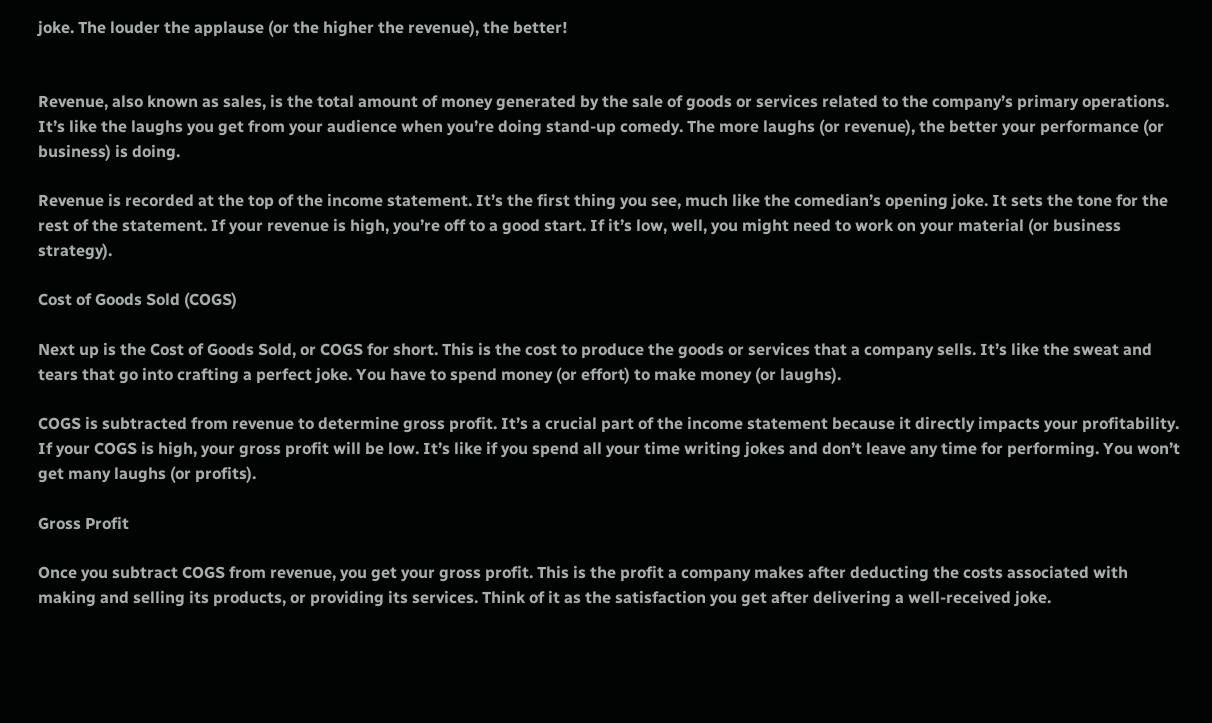joke. The louder the applause (or the higher the revenue), the better!


Revenue, also known as sales, is the total amount of money generated by the sale of goods or services related to the company’s primary operations. It’s like the laughs you get from your audience when you’re doing stand-up comedy. The more laughs (or revenue), the better your performance (or business) is doing.

Revenue is recorded at the top of the income statement. It’s the first thing you see, much like the comedian’s opening joke. It sets the tone for the rest of the statement. If your revenue is high, you’re off to a good start. If it’s low, well, you might need to work on your material (or business strategy).

Cost of Goods Sold (COGS)

Next up is the Cost of Goods Sold, or COGS for short. This is the cost to produce the goods or services that a company sells. It’s like the sweat and tears that go into crafting a perfect joke. You have to spend money (or effort) to make money (or laughs).

COGS is subtracted from revenue to determine gross profit. It’s a crucial part of the income statement because it directly impacts your profitability. If your COGS is high, your gross profit will be low. It’s like if you spend all your time writing jokes and don’t leave any time for performing. You won’t get many laughs (or profits).

Gross Profit

Once you subtract COGS from revenue, you get your gross profit. This is the profit a company makes after deducting the costs associated with making and selling its products, or providing its services. Think of it as the satisfaction you get after delivering a well-received joke.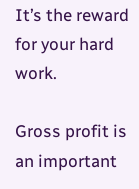It’s the reward for your hard work.

Gross profit is an important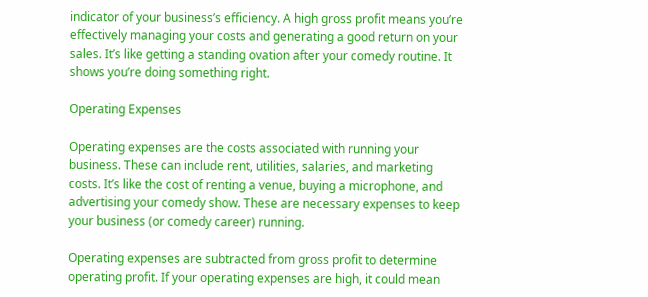indicator of your business’s efficiency. A high gross profit means you’re effectively managing your costs and generating a good return on your sales. It’s like getting a standing ovation after your comedy routine. It shows you’re doing something right.

Operating Expenses

Operating expenses are the costs associated with running your business. These can include rent, utilities, salaries, and marketing costs. It’s like the cost of renting a venue, buying a microphone, and advertising your comedy show. These are necessary expenses to keep your business (or comedy career) running.

Operating expenses are subtracted from gross profit to determine operating profit. If your operating expenses are high, it could mean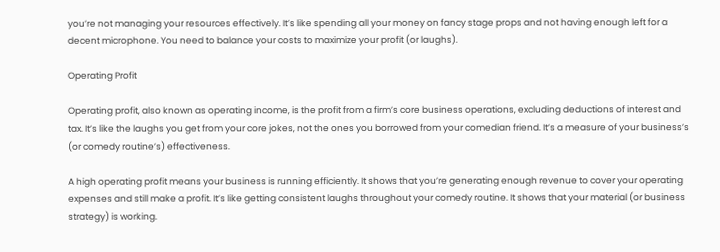you’re not managing your resources effectively. It’s like spending all your money on fancy stage props and not having enough left for a decent microphone. You need to balance your costs to maximize your profit (or laughs).

Operating Profit

Operating profit, also known as operating income, is the profit from a firm’s core business operations, excluding deductions of interest and tax. It’s like the laughs you get from your core jokes, not the ones you borrowed from your comedian friend. It’s a measure of your business’s (or comedy routine’s) effectiveness.

A high operating profit means your business is running efficiently. It shows that you’re generating enough revenue to cover your operating expenses and still make a profit. It’s like getting consistent laughs throughout your comedy routine. It shows that your material (or business strategy) is working.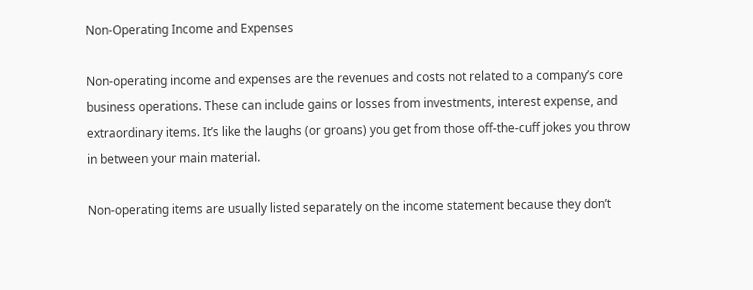Non-Operating Income and Expenses

Non-operating income and expenses are the revenues and costs not related to a company’s core business operations. These can include gains or losses from investments, interest expense, and extraordinary items. It’s like the laughs (or groans) you get from those off-the-cuff jokes you throw in between your main material.

Non-operating items are usually listed separately on the income statement because they don’t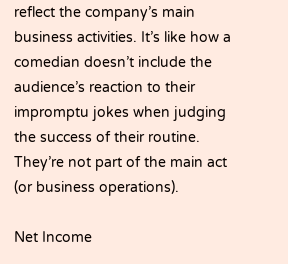reflect the company’s main business activities. It’s like how a comedian doesn’t include the audience’s reaction to their impromptu jokes when judging the success of their routine. They’re not part of the main act (or business operations).

Net Income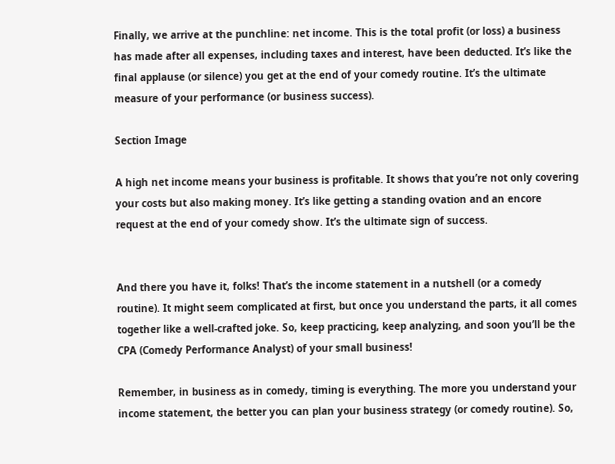Finally, we arrive at the punchline: net income. This is the total profit (or loss) a business has made after all expenses, including taxes and interest, have been deducted. It’s like the final applause (or silence) you get at the end of your comedy routine. It’s the ultimate measure of your performance (or business success).

Section Image

A high net income means your business is profitable. It shows that you’re not only covering your costs but also making money. It’s like getting a standing ovation and an encore request at the end of your comedy show. It’s the ultimate sign of success.


And there you have it, folks! That’s the income statement in a nutshell (or a comedy routine). It might seem complicated at first, but once you understand the parts, it all comes together like a well-crafted joke. So, keep practicing, keep analyzing, and soon you’ll be the CPA (Comedy Performance Analyst) of your small business!

Remember, in business as in comedy, timing is everything. The more you understand your income statement, the better you can plan your business strategy (or comedy routine). So,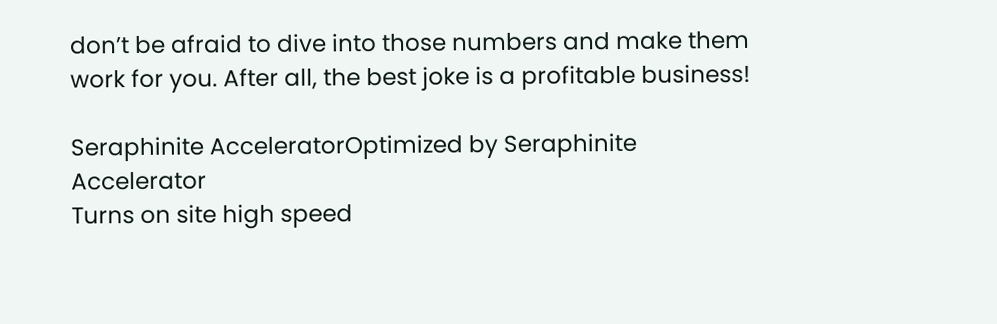don’t be afraid to dive into those numbers and make them work for you. After all, the best joke is a profitable business!

Seraphinite AcceleratorOptimized by Seraphinite Accelerator
Turns on site high speed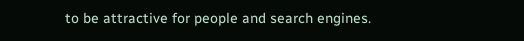to be attractive for people and search engines.